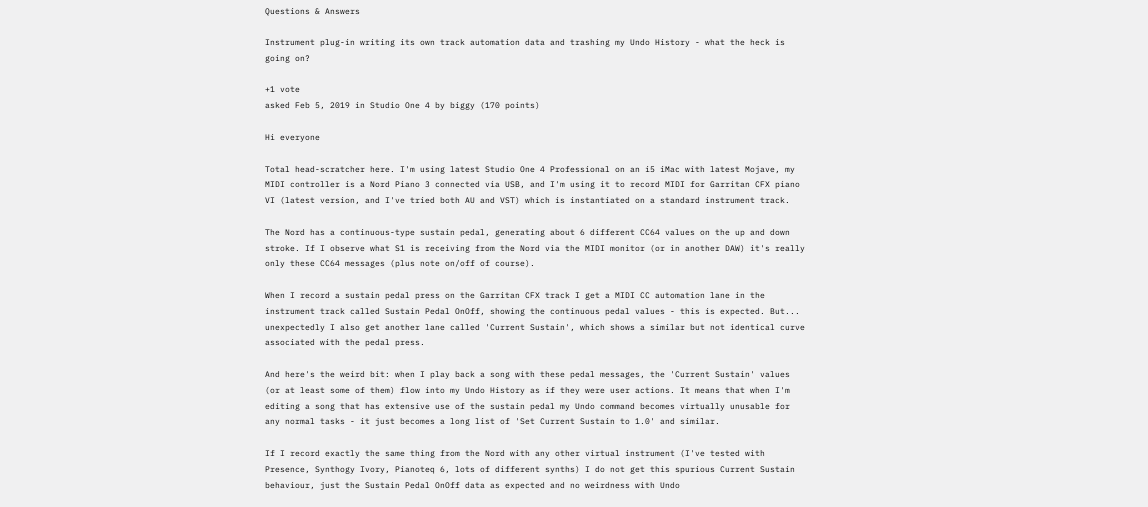Questions & Answers

Instrument plug-in writing its own track automation data and trashing my Undo History - what the heck is going on?

+1 vote
asked Feb 5, 2019 in Studio One 4 by biggy (170 points)

Hi everyone

Total head-scratcher here. I'm using latest Studio One 4 Professional on an i5 iMac with latest Mojave, my MIDI controller is a Nord Piano 3 connected via USB, and I'm using it to record MIDI for Garritan CFX piano VI (latest version, and I've tried both AU and VST) which is instantiated on a standard instrument track.

The Nord has a continuous-type sustain pedal, generating about 6 different CC64 values on the up and down stroke. If I observe what S1 is receiving from the Nord via the MIDI monitor (or in another DAW) it's really only these CC64 messages (plus note on/off of course).

When I record a sustain pedal press on the Garritan CFX track I get a MIDI CC automation lane in the instrument track called Sustain Pedal OnOff, showing the continuous pedal values - this is expected. But... unexpectedly I also get another lane called 'Current Sustain', which shows a similar but not identical curve associated with the pedal press.

And here's the weird bit: when I play back a song with these pedal messages, the 'Current Sustain' values (or at least some of them) flow into my Undo History as if they were user actions. It means that when I'm editing a song that has extensive use of the sustain pedal my Undo command becomes virtually unusable for any normal tasks - it just becomes a long list of 'Set Current Sustain to 1.0' and similar.

If I record exactly the same thing from the Nord with any other virtual instrument (I've tested with Presence, Synthogy Ivory, Pianoteq 6, lots of different synths) I do not get this spurious Current Sustain behaviour, just the Sustain Pedal OnOff data as expected and no weirdness with Undo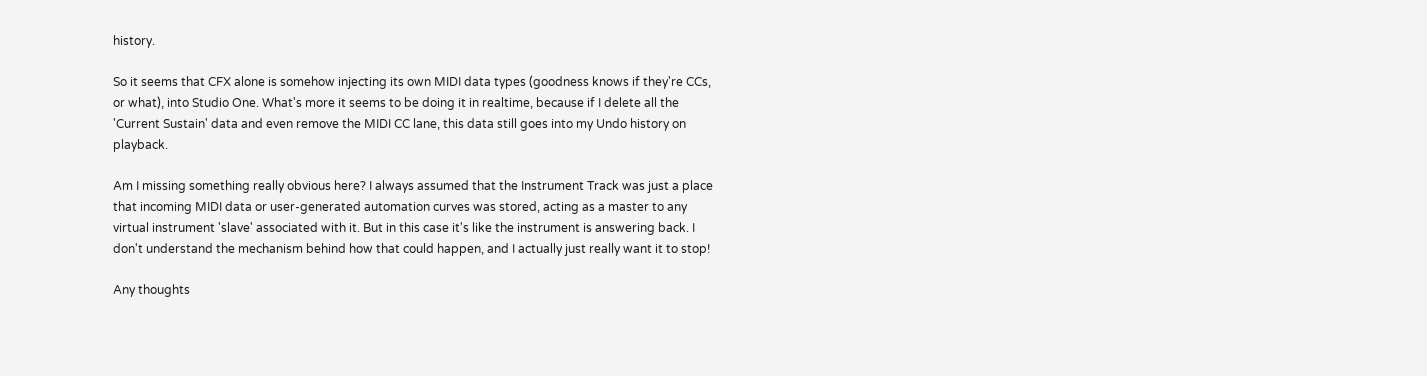history.

So it seems that CFX alone is somehow injecting its own MIDI data types (goodness knows if they're CCs, or what), into Studio One. What's more it seems to be doing it in realtime, because if I delete all the 'Current Sustain' data and even remove the MIDI CC lane, this data still goes into my Undo history on playback.

Am I missing something really obvious here? I always assumed that the Instrument Track was just a place that incoming MIDI data or user-generated automation curves was stored, acting as a master to any virtual instrument 'slave' associated with it. But in this case it's like the instrument is answering back. I don't understand the mechanism behind how that could happen, and I actually just really want it to stop!

Any thoughts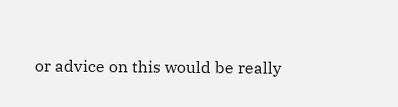or advice on this would be really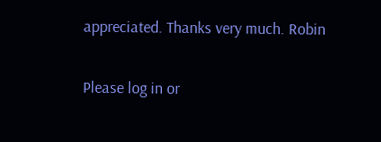appreciated. Thanks very much. Robin

Please log in or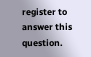register to answer this question.